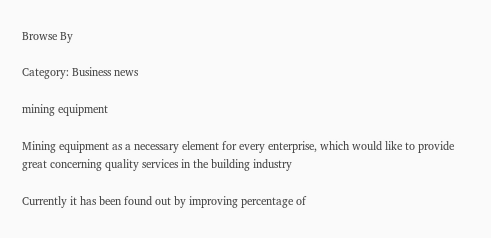Browse By

Category: Business news

mining equipment

Mining equipment as a necessary element for every enterprise, which would like to provide great concerning quality services in the building industry

Currently it has been found out by improving percentage of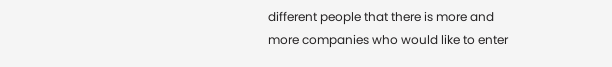different people that there is more and more companies who would like to enter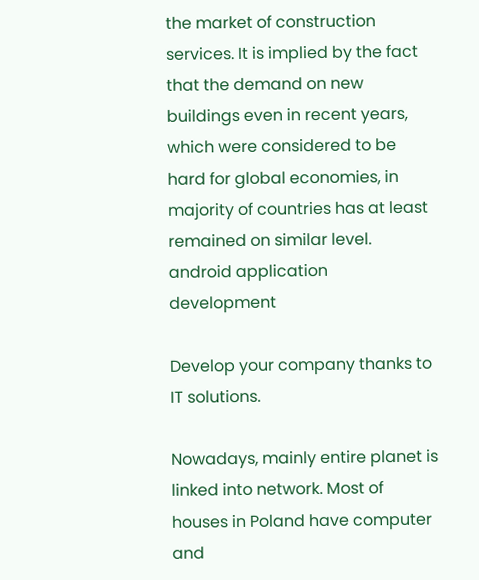the market of construction services. It is implied by the fact that the demand on new buildings even in recent years, which were considered to be hard for global economies, in majority of countries has at least remained on similar level.
android application development

Develop your company thanks to IT solutions.

Nowadays, mainly entire planet is linked into network. Most of houses in Poland have computer and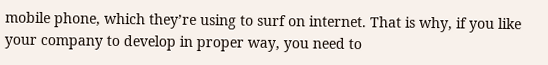mobile phone, which they’re using to surf on internet. That is why, if you like your company to develop in proper way, you need to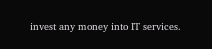invest any money into IT services.